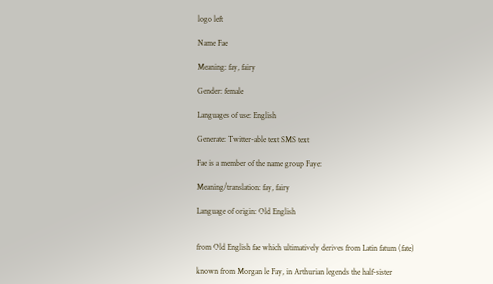logo left

Name Fae

Meaning: fay, fairy

Gender: female

Languages of use: English

Generate: Twitter-able text SMS text

Fae is a member of the name group Faye:

Meaning/translation: fay, fairy

Language of origin: Old English


from Old English fae which ultimatively derives from Latin fatum (fate)

known from Morgan le Fay, in Arthurian legends the half-sister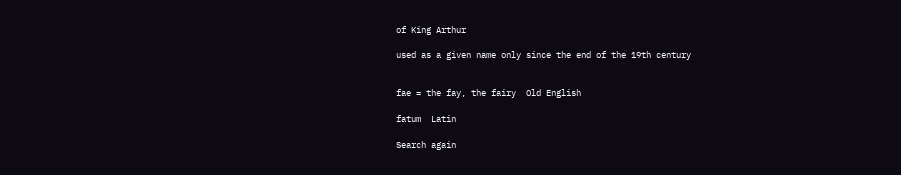of King Arthur

used as a given name only since the end of the 19th century


fae = the fay, the fairy  Old English

fatum  Latin

Search again